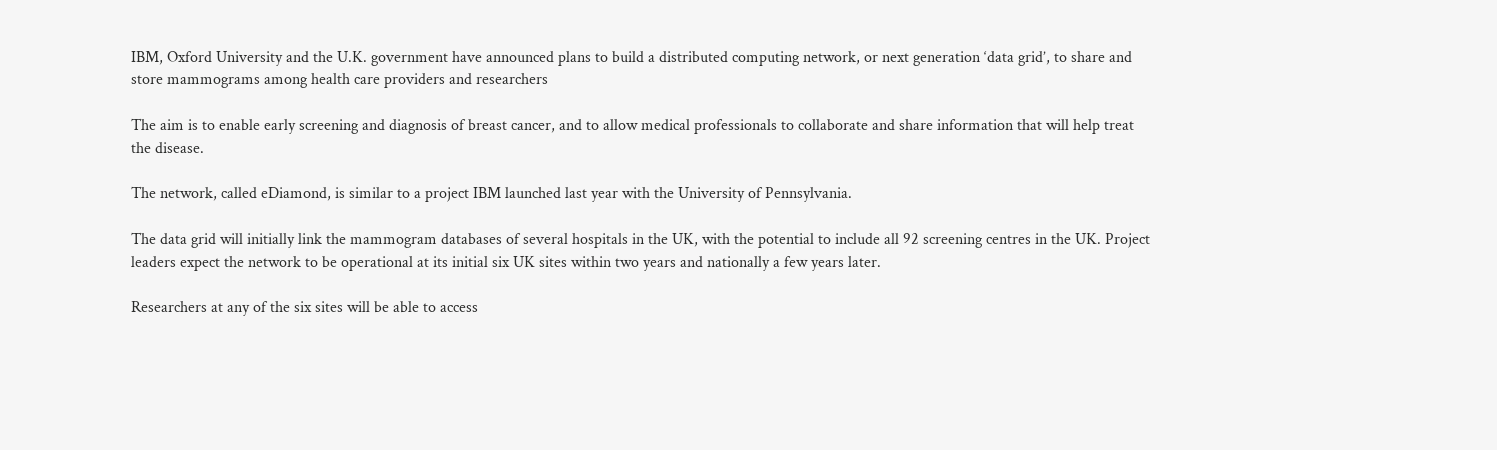IBM, Oxford University and the U.K. government have announced plans to build a distributed computing network, or next generation ‘data grid’, to share and store mammograms among health care providers and researchers

The aim is to enable early screening and diagnosis of breast cancer, and to allow medical professionals to collaborate and share information that will help treat the disease.

The network, called eDiamond, is similar to a project IBM launched last year with the University of Pennsylvania.

The data grid will initially link the mammogram databases of several hospitals in the UK, with the potential to include all 92 screening centres in the UK. Project leaders expect the network to be operational at its initial six UK sites within two years and nationally a few years later.

Researchers at any of the six sites will be able to access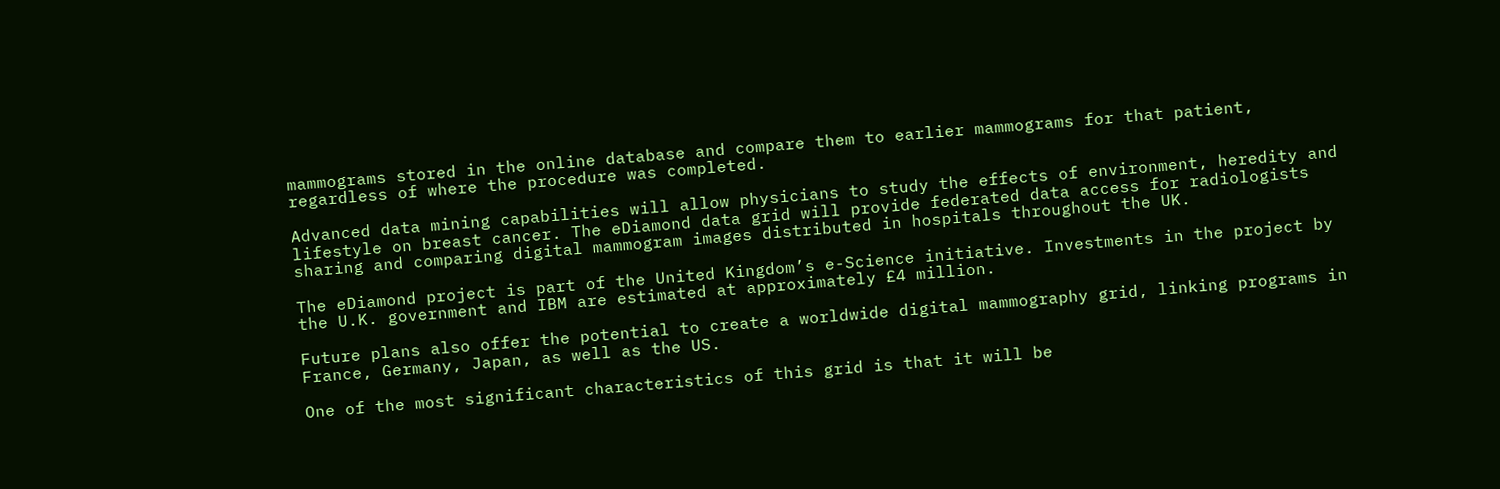mammograms stored in the online database and compare them to earlier mammograms for that patient, regardless of where the procedure was completed.

Advanced data mining capabilities will allow physicians to study the effects of environment, heredity and lifestyle on breast cancer. The eDiamond data grid will provide federated data access for radiologists sharing and comparing digital mammogram images distributed in hospitals throughout the UK.

The eDiamond project is part of the United Kingdom’s e-Science initiative. Investments in the project by the U.K. government and IBM are estimated at approximately £4 million.

Future plans also offer the potential to create a worldwide digital mammography grid, linking programs in France, Germany, Japan, as well as the US.

One of the most significant characteristics of this grid is that it will be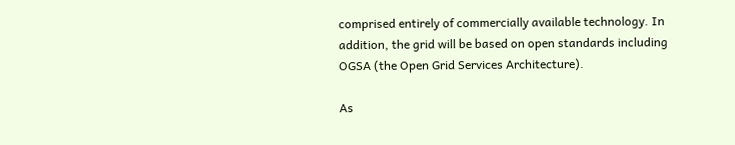comprised entirely of commercially available technology. In addition, the grid will be based on open standards including OGSA (the Open Grid Services Architecture).

As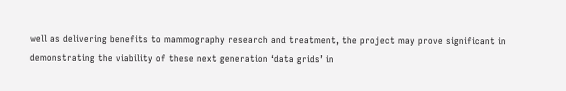well as delivering benefits to mammography research and treatment, the project may prove significant in demonstrating the viability of these next generation ‘data grids’ in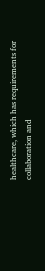healthcare, which has requirements for collaboration and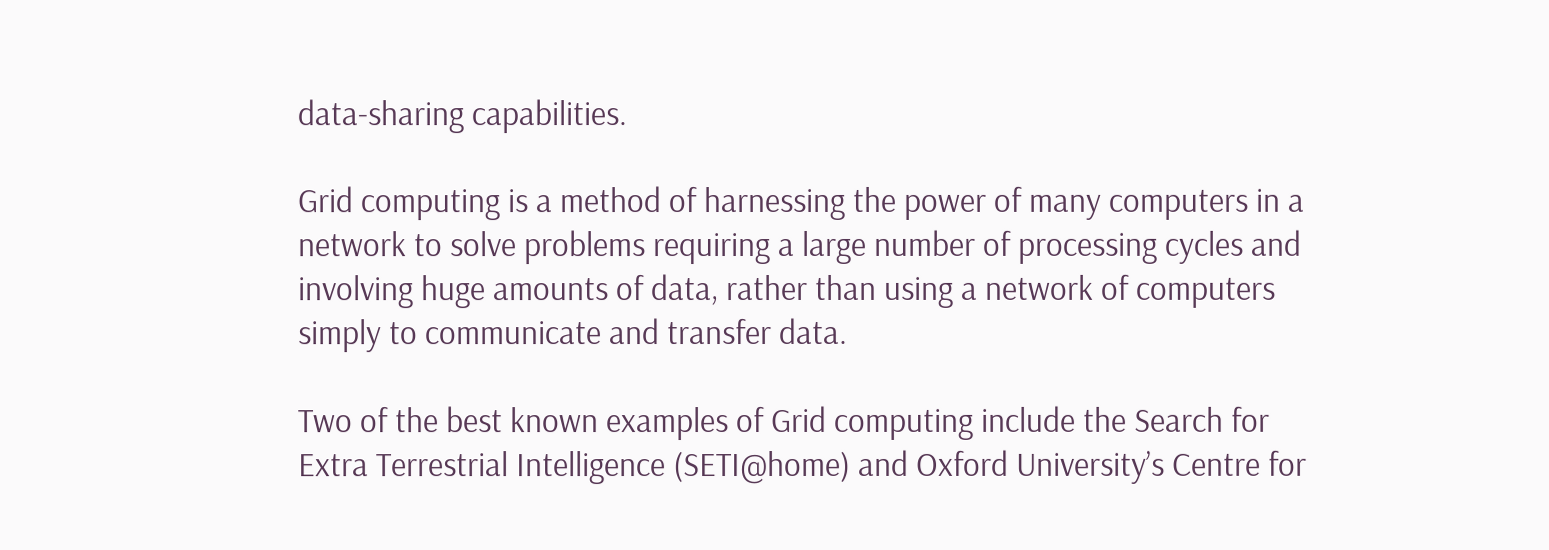data-sharing capabilities.

Grid computing is a method of harnessing the power of many computers in a network to solve problems requiring a large number of processing cycles and involving huge amounts of data, rather than using a network of computers simply to communicate and transfer data.

Two of the best known examples of Grid computing include the Search for Extra Terrestrial Intelligence (SETI@home) and Oxford University’s Centre for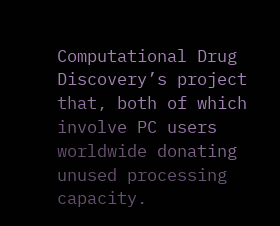Computational Drug Discovery’s project that, both of which involve PC users worldwide donating unused processing capacity.